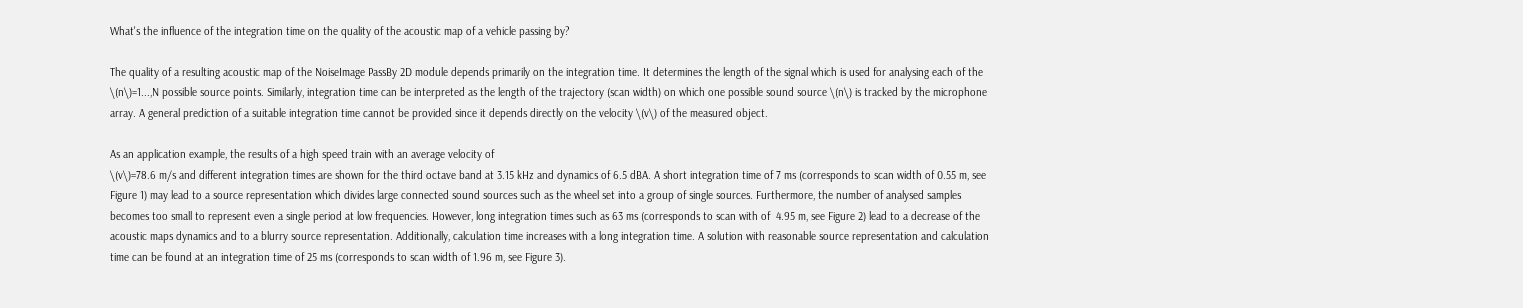What's the influence of the integration time on the quality of the acoustic map of a vehicle passing by?

The quality of a resulting acoustic map of the NoiseImage PassBy 2D module depends primarily on the integration time. It determines the length of the signal which is used for analysing each of the \(n\)=1...,N possible source points. Similarly, integration time can be interpreted as the length of the trajectory (scan width) on which one possible sound source \(n\) is tracked by the microphone array. A general prediction of a suitable integration time cannot be provided since it depends directly on the velocity \(v\) of the measured object.

As an application example, the results of a high speed train with an average velocity of
\(v\)=78.6 m/s and different integration times are shown for the third octave band at 3.15 kHz and dynamics of 6.5 dBA. A short integration time of 7 ms (corresponds to scan width of 0.55 m, see Figure 1) may lead to a source representation which divides large connected sound sources such as the wheel set into a group of single sources. Furthermore, the number of analysed samples becomes too small to represent even a single period at low frequencies. However, long integration times such as 63 ms (corresponds to scan with of  4.95 m, see Figure 2) lead to a decrease of the acoustic maps dynamics and to a blurry source representation. Additionally, calculation time increases with a long integration time. A solution with reasonable source representation and calculation time can be found at an integration time of 25 ms (corresponds to scan width of 1.96 m, see Figure 3).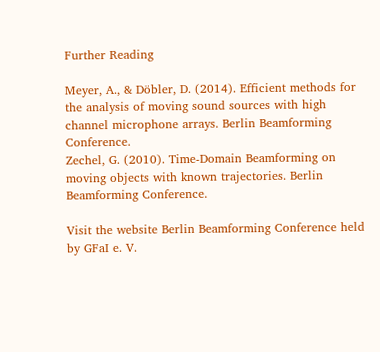Further Reading

Meyer, A., & Döbler, D. (2014). Efficient methods for the analysis of moving sound sources with high channel microphone arrays. Berlin Beamforming Conference.
Zechel, G. (2010). Time-Domain Beamforming on moving objects with known trajectories. Berlin Beamforming Conference.

Visit the website Berlin Beamforming Conference held by GFaI e. V.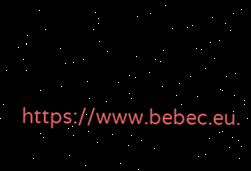https://www.bebec.eu.